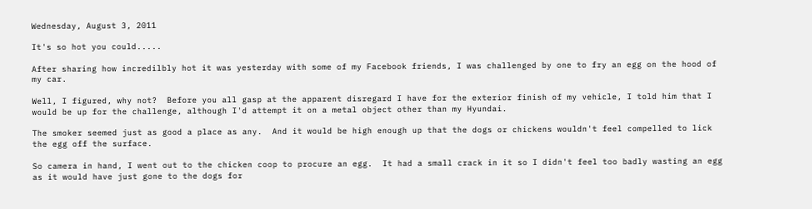Wednesday, August 3, 2011

It's so hot you could.....

After sharing how incredilbly hot it was yesterday with some of my Facebook friends, I was challenged by one to fry an egg on the hood of my car.

Well, I figured, why not?  Before you all gasp at the apparent disregard I have for the exterior finish of my vehicle, I told him that I would be up for the challenge, although I'd attempt it on a metal object other than my Hyundai.

The smoker seemed just as good a place as any.  And it would be high enough up that the dogs or chickens wouldn't feel compelled to lick the egg off the surface.

So camera in hand, I went out to the chicken coop to procure an egg.  It had a small crack in it so I didn't feel too badly wasting an egg as it would have just gone to the dogs for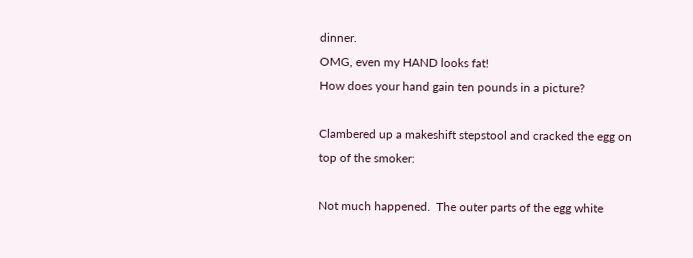dinner.
OMG, even my HAND looks fat!
How does your hand gain ten pounds in a picture?

Clambered up a makeshift stepstool and cracked the egg on top of the smoker:

Not much happened.  The outer parts of the egg white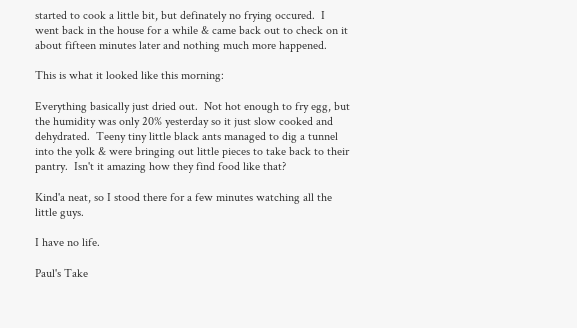started to cook a little bit, but definately no frying occured.  I went back in the house for a while & came back out to check on it about fifteen minutes later and nothing much more happened.

This is what it looked like this morning:

Everything basically just dried out.  Not hot enough to fry egg, but the humidity was only 20% yesterday so it just slow cooked and dehydrated.  Teeny tiny little black ants managed to dig a tunnel into the yolk & were bringing out little pieces to take back to their pantry.  Isn't it amazing how they find food like that?

Kind'a neat, so I stood there for a few minutes watching all the little guys.

I have no life.

Paul's Take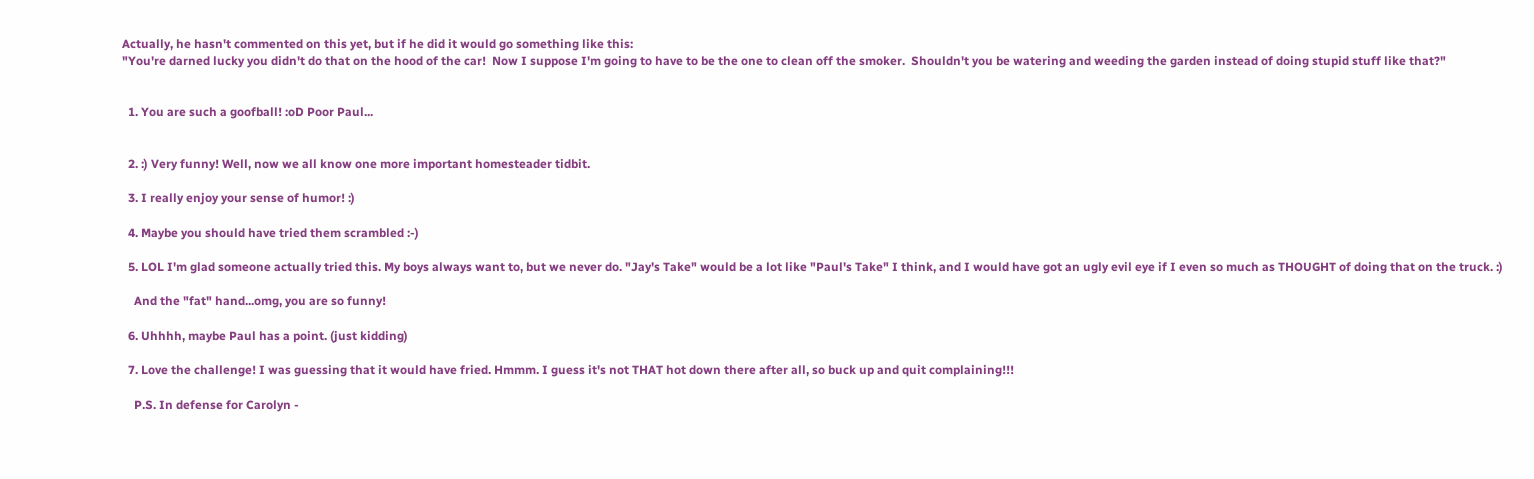Actually, he hasn't commented on this yet, but if he did it would go something like this:
"You're darned lucky you didn't do that on the hood of the car!  Now I suppose I'm going to have to be the one to clean off the smoker.  Shouldn't you be watering and weeding the garden instead of doing stupid stuff like that?"


  1. You are such a goofball! :oD Poor Paul...


  2. :) Very funny! Well, now we all know one more important homesteader tidbit.

  3. I really enjoy your sense of humor! :)

  4. Maybe you should have tried them scrambled :-)

  5. LOL I'm glad someone actually tried this. My boys always want to, but we never do. "Jay's Take" would be a lot like "Paul's Take" I think, and I would have got an ugly evil eye if I even so much as THOUGHT of doing that on the truck. :)

    And the "fat" hand...omg, you are so funny!

  6. Uhhhh, maybe Paul has a point. (just kidding)

  7. Love the challenge! I was guessing that it would have fried. Hmmm. I guess it's not THAT hot down there after all, so buck up and quit complaining!!!

    P.S. In defense for Carolyn -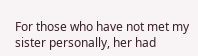For those who have not met my sister personally, her had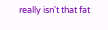really isn't that fat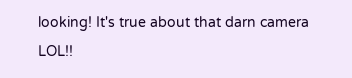looking! It's true about that darn camera LOL!!